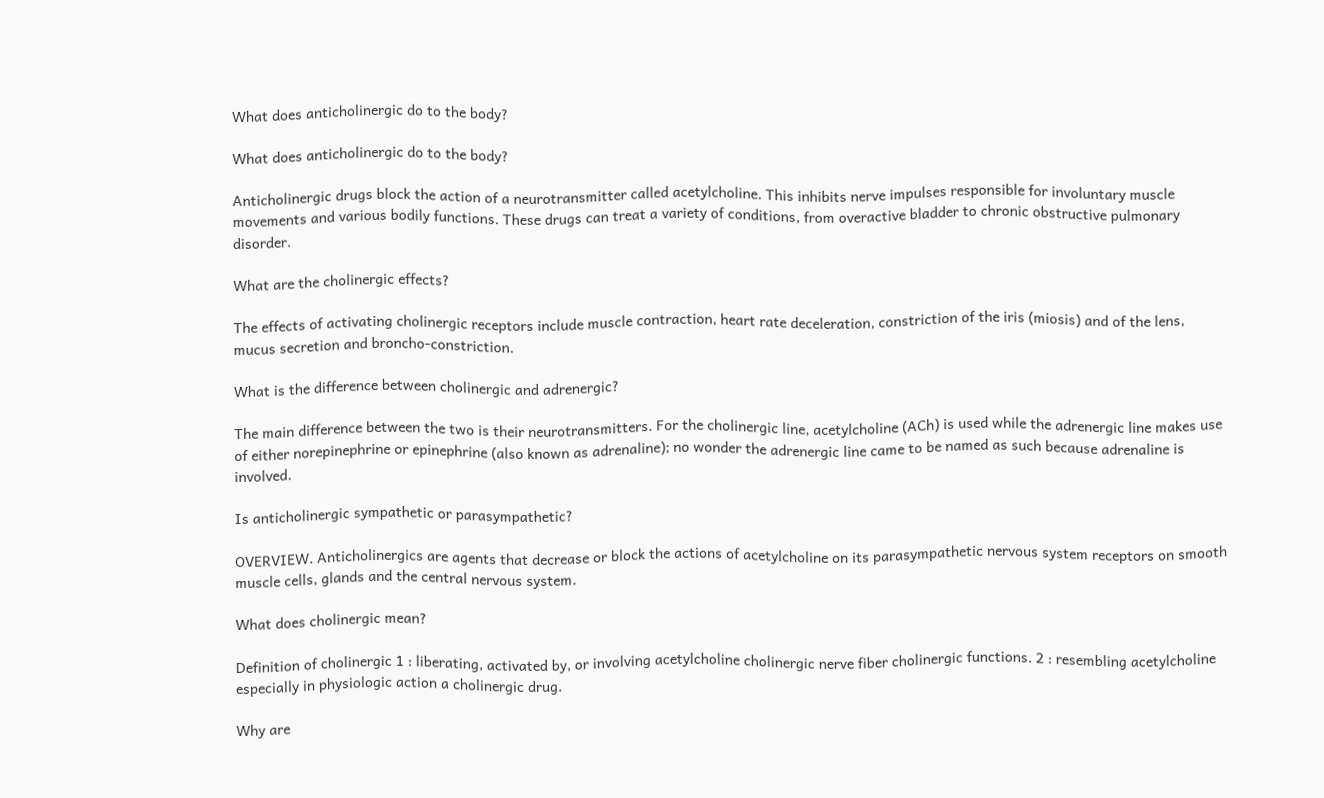What does anticholinergic do to the body?

What does anticholinergic do to the body?

Anticholinergic drugs block the action of a neurotransmitter called acetylcholine. This inhibits nerve impulses responsible for involuntary muscle movements and various bodily functions. These drugs can treat a variety of conditions, from overactive bladder to chronic obstructive pulmonary disorder.

What are the cholinergic effects?

The effects of activating cholinergic receptors include muscle contraction, heart rate deceleration, constriction of the iris (miosis) and of the lens, mucus secretion and broncho-constriction.

What is the difference between cholinergic and adrenergic?

The main difference between the two is their neurotransmitters. For the cholinergic line, acetylcholine (ACh) is used while the adrenergic line makes use of either norepinephrine or epinephrine (also known as adrenaline); no wonder the adrenergic line came to be named as such because adrenaline is involved.

Is anticholinergic sympathetic or parasympathetic?

OVERVIEW. Anticholinergics are agents that decrease or block the actions of acetylcholine on its parasympathetic nervous system receptors on smooth muscle cells, glands and the central nervous system.

What does cholinergic mean?

Definition of cholinergic 1 : liberating, activated by, or involving acetylcholine cholinergic nerve fiber cholinergic functions. 2 : resembling acetylcholine especially in physiologic action a cholinergic drug.

Why are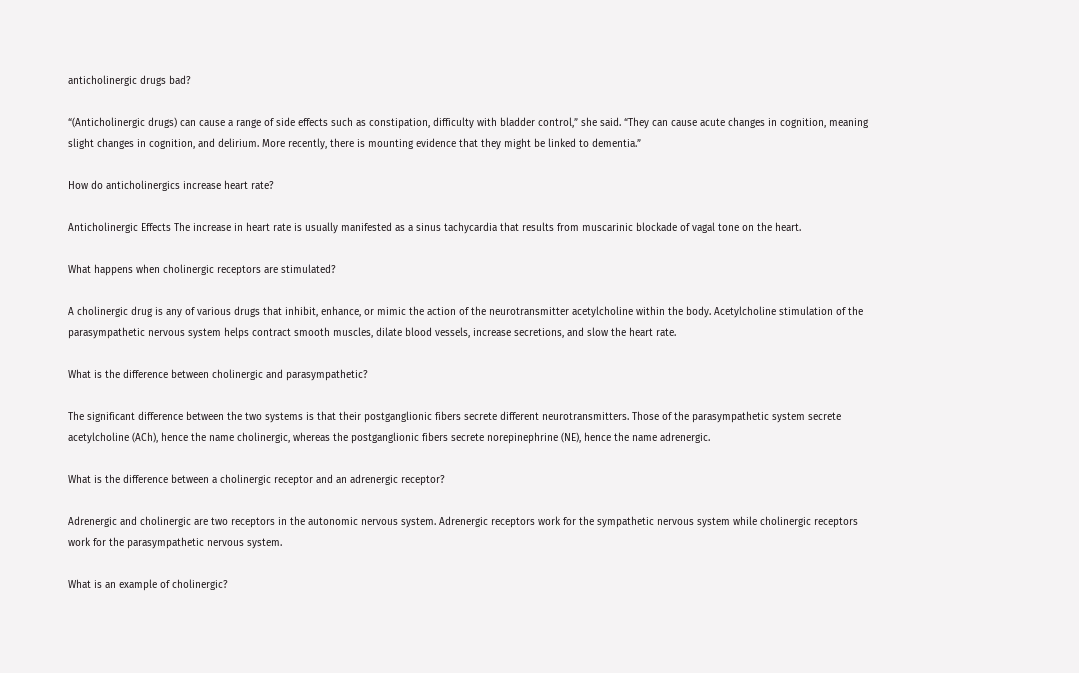anticholinergic drugs bad?

“(Anticholinergic drugs) can cause a range of side effects such as constipation, difficulty with bladder control,” she said. “They can cause acute changes in cognition, meaning slight changes in cognition, and delirium. More recently, there is mounting evidence that they might be linked to dementia.”

How do anticholinergics increase heart rate?

Anticholinergic Effects The increase in heart rate is usually manifested as a sinus tachycardia that results from muscarinic blockade of vagal tone on the heart.

What happens when cholinergic receptors are stimulated?

A cholinergic drug is any of various drugs that inhibit, enhance, or mimic the action of the neurotransmitter acetylcholine within the body. Acetylcholine stimulation of the parasympathetic nervous system helps contract smooth muscles, dilate blood vessels, increase secretions, and slow the heart rate.

What is the difference between cholinergic and parasympathetic?

The significant difference between the two systems is that their postganglionic fibers secrete different neurotransmitters. Those of the parasympathetic system secrete acetylcholine (ACh), hence the name cholinergic, whereas the postganglionic fibers secrete norepinephrine (NE), hence the name adrenergic.

What is the difference between a cholinergic receptor and an adrenergic receptor?

Adrenergic and cholinergic are two receptors in the autonomic nervous system. Adrenergic receptors work for the sympathetic nervous system while cholinergic receptors work for the parasympathetic nervous system.

What is an example of cholinergic?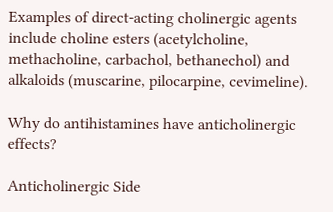Examples of direct-acting cholinergic agents include choline esters (acetylcholine, methacholine, carbachol, bethanechol) and alkaloids (muscarine, pilocarpine, cevimeline).

Why do antihistamines have anticholinergic effects?

Anticholinergic Side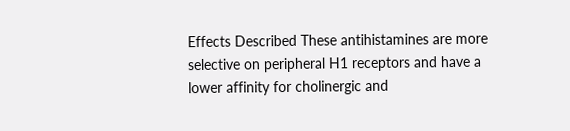Effects Described These antihistamines are more selective on peripheral H1 receptors and have a lower affinity for cholinergic and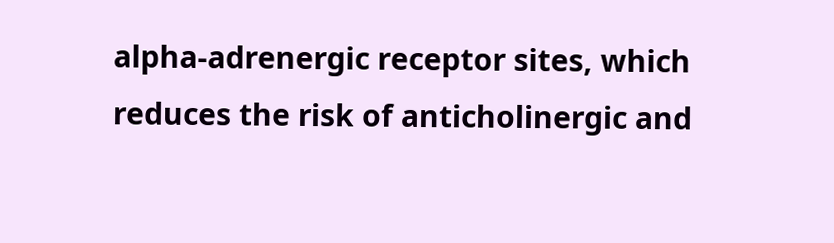alpha-adrenergic receptor sites, which reduces the risk of anticholinergic and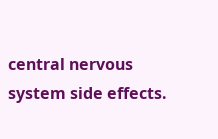central nervous system side effects.